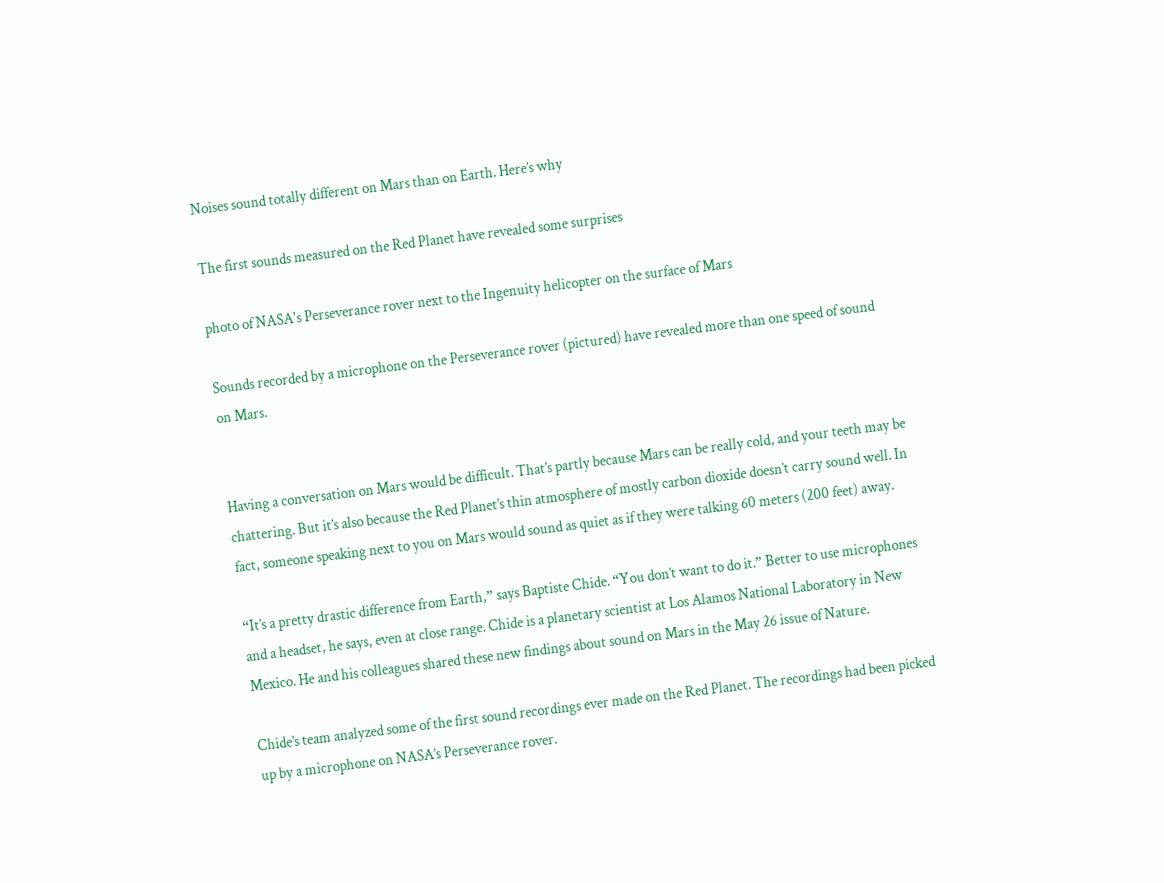Noises sound totally different on Mars than on Earth. Here’s why

The first sounds measured on the Red Planet have revealed some surprises

photo of NASA's Perseverance rover next to the Ingenuity helicopter on the surface of Mars

Sounds recorded by a microphone on the Perseverance rover (pictured) have revealed more than one speed of sound on Mars.


Having a conversation on Mars would be difficult. That’s partly because Mars can be really cold, and your teeth may be chattering. But it’s also because the Red Planet’s thin atmosphere of mostly carbon dioxide doesn’t carry sound well. In fact, someone speaking next to you on Mars would sound as quiet as if they were talking 60 meters (200 feet) away.

“It’s a pretty drastic difference from Earth,” says Baptiste Chide. “You don’t want to do it.” Better to use microphones and a headset, he says, even at close range. Chide is a planetary scientist at Los Alamos National Laboratory in New Mexico. He and his colleagues shared these new findings about sound on Mars in the May 26 issue of Nature.

Chide’s team analyzed some of the first sound recordings ever made on the Red Planet. The recordings had been picked up by a microphone on NASA’s Perseverance rover.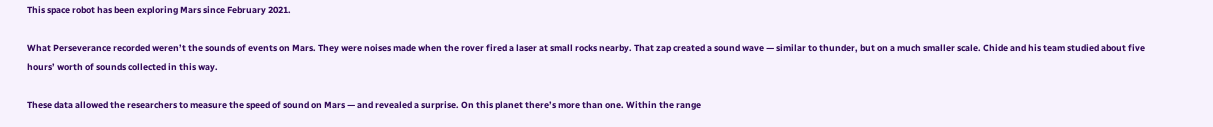This space robot has been exploring Mars since February 2021.

What Perseverance recorded weren’t the sounds of events on Mars. They were noises made when the rover fired a laser at small rocks nearby. That zap created a sound wave — similar to thunder, but on a much smaller scale. Chide and his team studied about five hours’ worth of sounds collected in this way.

These data allowed the researchers to measure the speed of sound on Mars — and revealed a surprise. On this planet there’s more than one. Within the range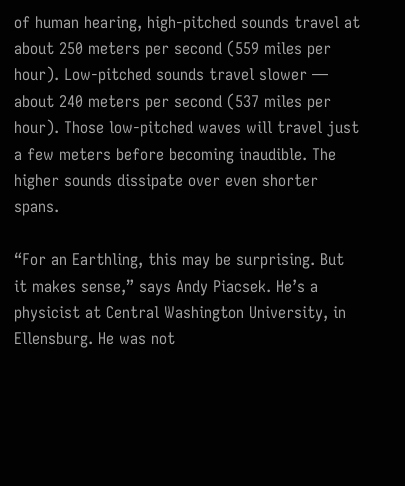of human hearing, high-pitched sounds travel at about 250 meters per second (559 miles per hour). Low-pitched sounds travel slower — about 240 meters per second (537 miles per hour). Those low-pitched waves will travel just a few meters before becoming inaudible. The higher sounds dissipate over even shorter spans.

“For an Earthling, this may be surprising. But it makes sense,” says Andy Piacsek. He’s a physicist at Central Washington University, in Ellensburg. He was not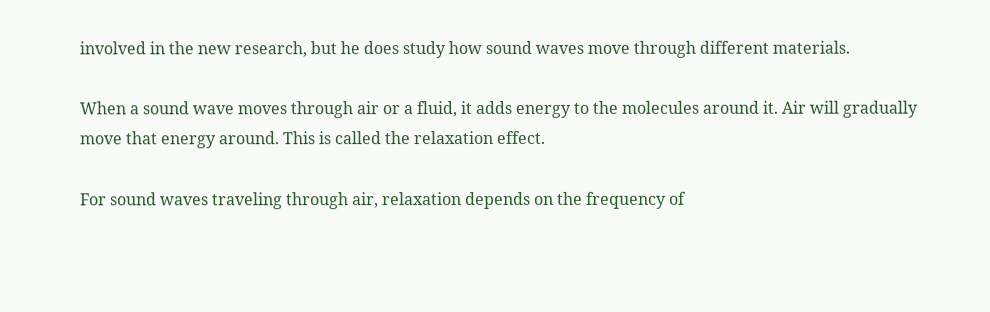involved in the new research, but he does study how sound waves move through different materials.

When a sound wave moves through air or a fluid, it adds energy to the molecules around it. Air will gradually move that energy around. This is called the relaxation effect.

For sound waves traveling through air, relaxation depends on the frequency of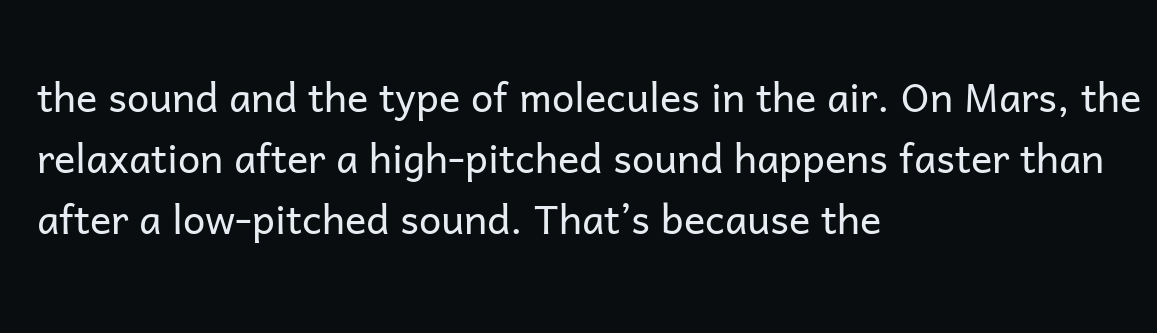the sound and the type of molecules in the air. On Mars, the relaxation after a high-pitched sound happens faster than after a low-pitched sound. That’s because the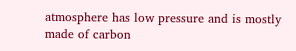atmosphere has low pressure and is mostly made of carbon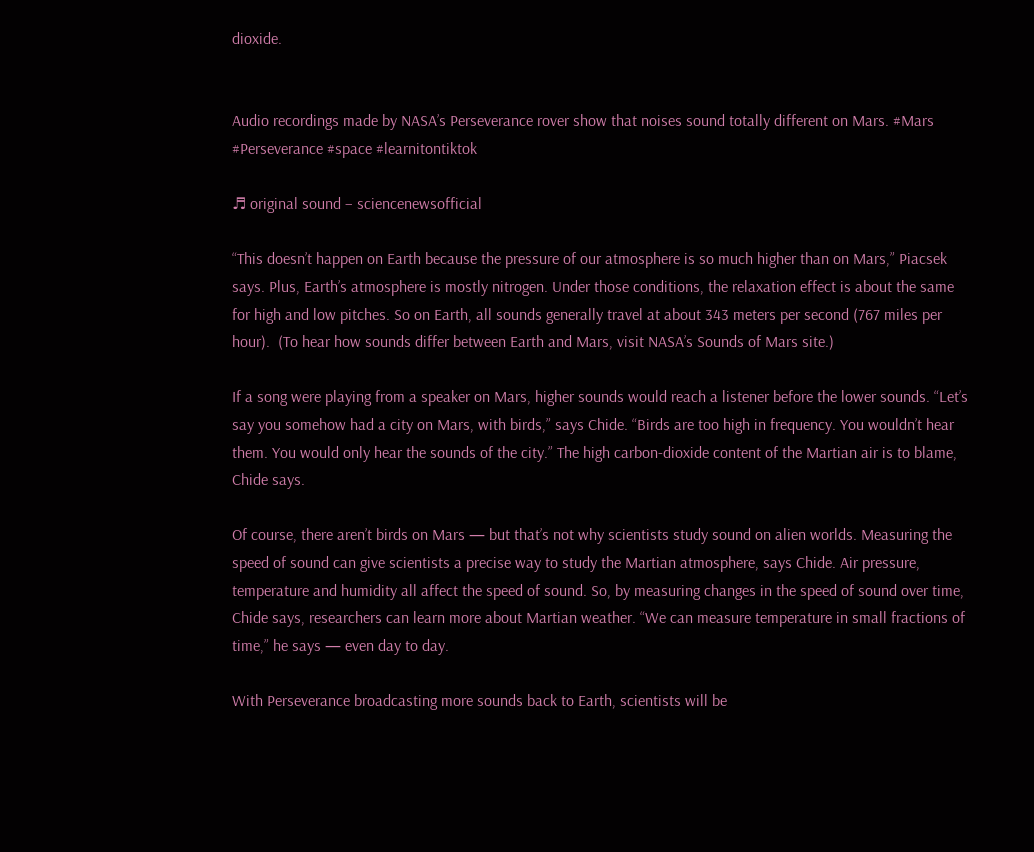dioxide.


Audio recordings made by NASA’s Perseverance rover show that noises sound totally different on Mars. #Mars #Perseverance #space #learnitontiktok

♬ original sound – sciencenewsofficial

“This doesn’t happen on Earth because the pressure of our atmosphere is so much higher than on Mars,” Piacsek says. Plus, Earth’s atmosphere is mostly nitrogen. Under those conditions, the relaxation effect is about the same for high and low pitches. So on Earth, all sounds generally travel at about 343 meters per second (767 miles per hour).  (To hear how sounds differ between Earth and Mars, visit NASA’s Sounds of Mars site.)

If a song were playing from a speaker on Mars, higher sounds would reach a listener before the lower sounds. “Let’s say you somehow had a city on Mars, with birds,” says Chide. “Birds are too high in frequency. You wouldn’t hear them. You would only hear the sounds of the city.” The high carbon-dioxide content of the Martian air is to blame, Chide says.

Of course, there aren’t birds on Mars — but that’s not why scientists study sound on alien worlds. Measuring the speed of sound can give scientists a precise way to study the Martian atmosphere, says Chide. Air pressure, temperature and humidity all affect the speed of sound. So, by measuring changes in the speed of sound over time, Chide says, researchers can learn more about Martian weather. “We can measure temperature in small fractions of time,” he says — even day to day.

With Perseverance broadcasting more sounds back to Earth, scientists will be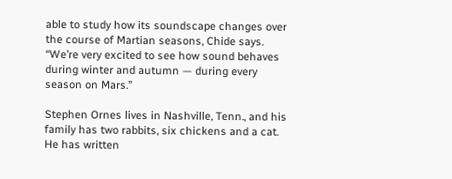able to study how its soundscape changes over the course of Martian seasons, Chide says.  “We’re very excited to see how sound behaves during winter and autumn — during every season on Mars.”

Stephen Ornes lives in Nashville, Tenn., and his family has two rabbits, six chickens and a cat. He has written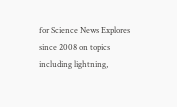for Science News Explores since 2008 on topics including lightning,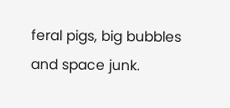feral pigs, big bubbles and space junk.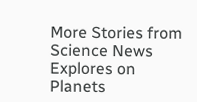More Stories from Science News Explores on Planets